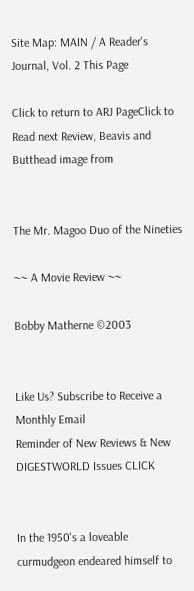Site Map: MAIN / A Reader's Journal, Vol. 2 This Page

Click to return to ARJ PageClick to Read next Review, Beavis and Butthead image from


The Mr. Magoo Duo of the Nineties

~~ A Movie Review ~~

Bobby Matherne ©2003


Like Us? Subscribe to Receive a Monthly Email
Reminder of New Reviews & New DIGESTWORLD Issues CLICK


In the 1950's a loveable curmudgeon endeared himself to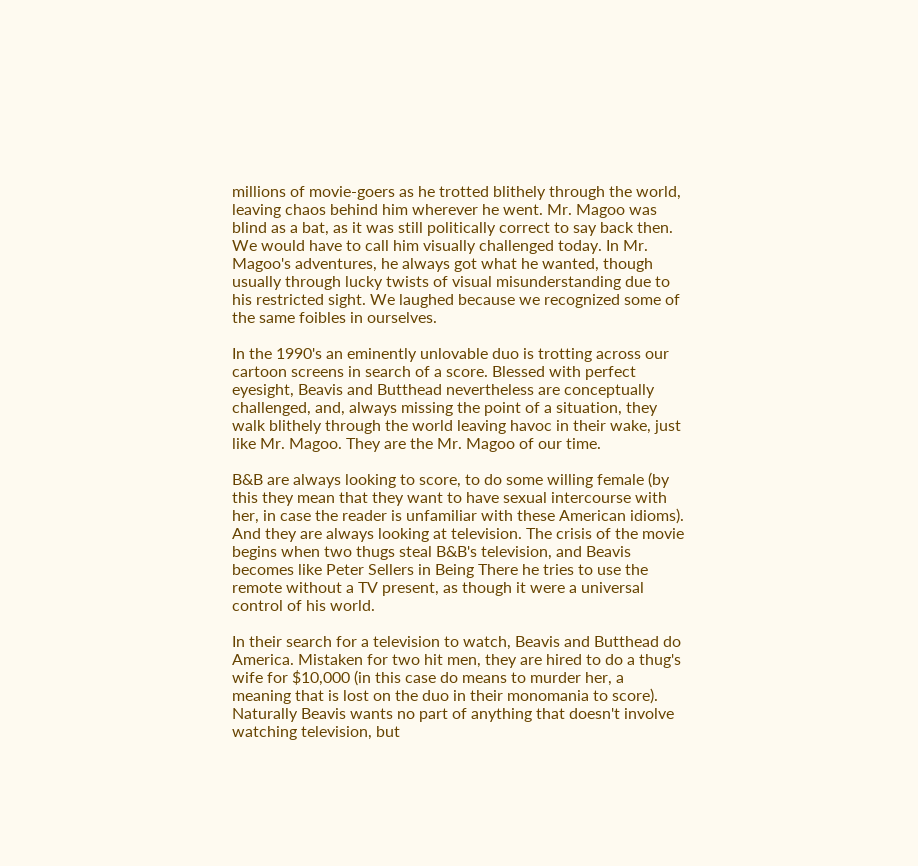millions of movie-goers as he trotted blithely through the world, leaving chaos behind him wherever he went. Mr. Magoo was blind as a bat, as it was still politically correct to say back then. We would have to call him visually challenged today. In Mr. Magoo's adventures, he always got what he wanted, though usually through lucky twists of visual misunderstanding due to his restricted sight. We laughed because we recognized some of the same foibles in ourselves.

In the 1990's an eminently unlovable duo is trotting across our cartoon screens in search of a score. Blessed with perfect eyesight, Beavis and Butthead nevertheless are conceptually challenged, and, always missing the point of a situation, they walk blithely through the world leaving havoc in their wake, just like Mr. Magoo. They are the Mr. Magoo of our time.

B&B are always looking to score, to do some willing female (by this they mean that they want to have sexual intercourse with her, in case the reader is unfamiliar with these American idioms). And they are always looking at television. The crisis of the movie begins when two thugs steal B&B's television, and Beavis becomes like Peter Sellers in Being There he tries to use the remote without a TV present, as though it were a universal control of his world.

In their search for a television to watch, Beavis and Butthead do America. Mistaken for two hit men, they are hired to do a thug's wife for $10,000 (in this case do means to murder her, a meaning that is lost on the duo in their monomania to score). Naturally Beavis wants no part of anything that doesn't involve watching television, but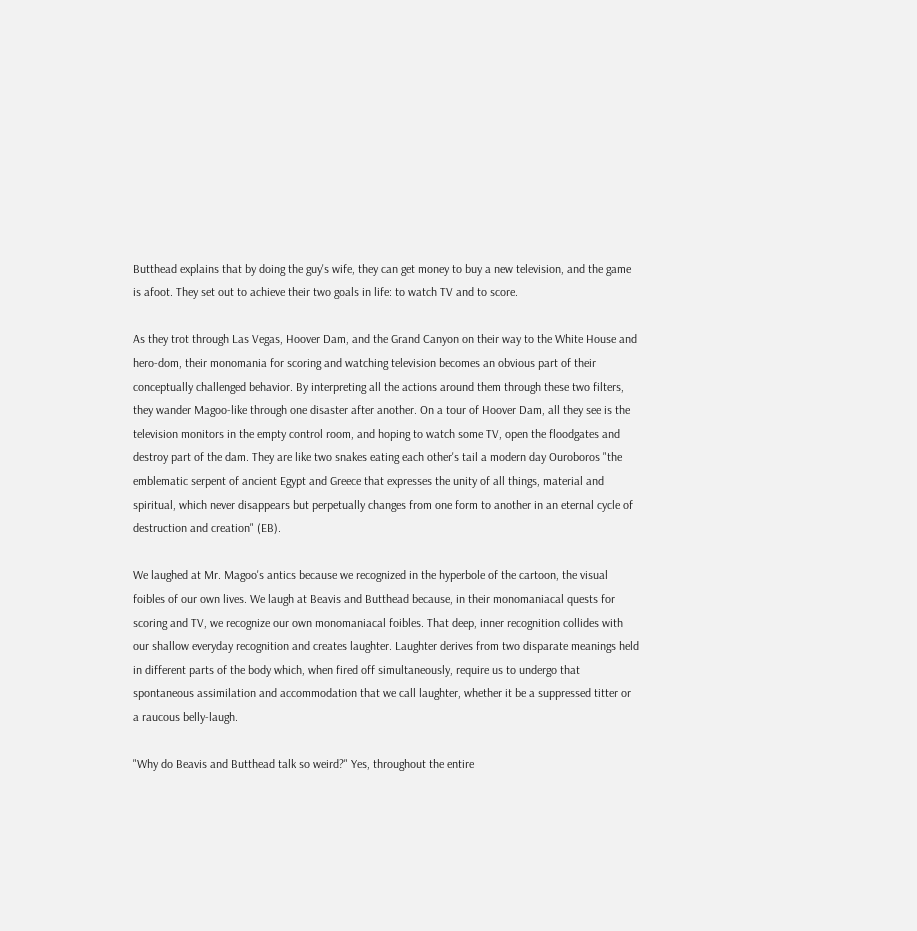Butthead explains that by doing the guy's wife, they can get money to buy a new television, and the game is afoot. They set out to achieve their two goals in life: to watch TV and to score.

As they trot through Las Vegas, Hoover Dam, and the Grand Canyon on their way to the White House and hero-dom, their monomania for scoring and watching television becomes an obvious part of their conceptually challenged behavior. By interpreting all the actions around them through these two filters, they wander Magoo-like through one disaster after another. On a tour of Hoover Dam, all they see is the television monitors in the empty control room, and hoping to watch some TV, open the floodgates and destroy part of the dam. They are like two snakes eating each other's tail a modern day Ouroboros "the emblematic serpent of ancient Egypt and Greece that expresses the unity of all things, material and spiritual, which never disappears but perpetually changes from one form to another in an eternal cycle of destruction and creation" (EB).

We laughed at Mr. Magoo's antics because we recognized in the hyperbole of the cartoon, the visual foibles of our own lives. We laugh at Beavis and Butthead because, in their monomaniacal quests for scoring and TV, we recognize our own monomaniacal foibles. That deep, inner recognition collides with our shallow everyday recognition and creates laughter. Laughter derives from two disparate meanings held in different parts of the body which, when fired off simultaneously, require us to undergo that spontaneous assimilation and accommodation that we call laughter, whether it be a suppressed titter or a raucous belly-laugh.

"Why do Beavis and Butthead talk so weird?" Yes, throughout the entire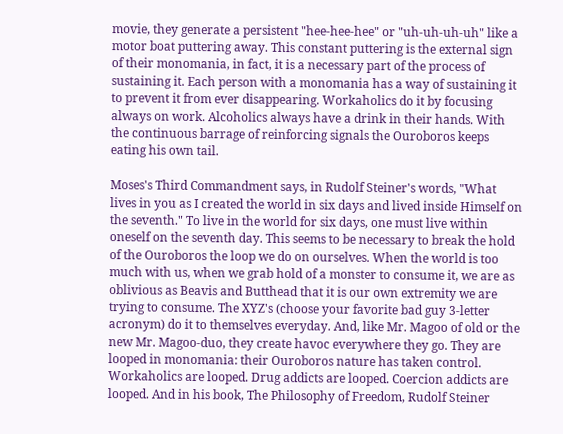movie, they generate a persistent "hee-hee-hee" or "uh-uh-uh-uh" like a motor boat puttering away. This constant puttering is the external sign of their monomania, in fact, it is a necessary part of the process of sustaining it. Each person with a monomania has a way of sustaining it to prevent it from ever disappearing. Workaholics do it by focusing always on work. Alcoholics always have a drink in their hands. With the continuous barrage of reinforcing signals the Ouroboros keeps eating his own tail.

Moses's Third Commandment says, in Rudolf Steiner's words, "What lives in you as I created the world in six days and lived inside Himself on the seventh." To live in the world for six days, one must live within oneself on the seventh day. This seems to be necessary to break the hold of the Ouroboros the loop we do on ourselves. When the world is too much with us, when we grab hold of a monster to consume it, we are as oblivious as Beavis and Butthead that it is our own extremity we are trying to consume. The XYZ's (choose your favorite bad guy 3-letter acronym) do it to themselves everyday. And, like Mr. Magoo of old or the new Mr. Magoo-duo, they create havoc everywhere they go. They are looped in monomania: their Ouroboros nature has taken control. Workaholics are looped. Drug addicts are looped. Coercion addicts are looped. And in his book, The Philosophy of Freedom, Rudolf Steiner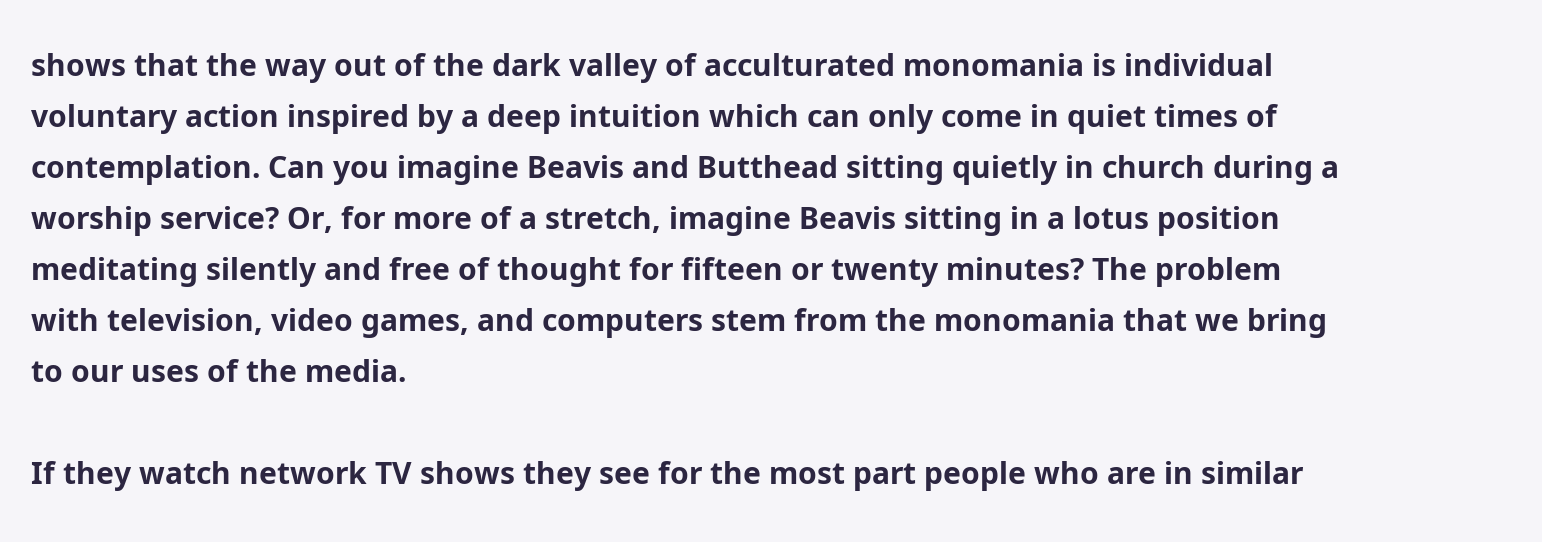shows that the way out of the dark valley of acculturated monomania is individual voluntary action inspired by a deep intuition which can only come in quiet times of contemplation. Can you imagine Beavis and Butthead sitting quietly in church during a worship service? Or, for more of a stretch, imagine Beavis sitting in a lotus position meditating silently and free of thought for fifteen or twenty minutes? The problem with television, video games, and computers stem from the monomania that we bring to our uses of the media.

If they watch network TV shows they see for the most part people who are in similar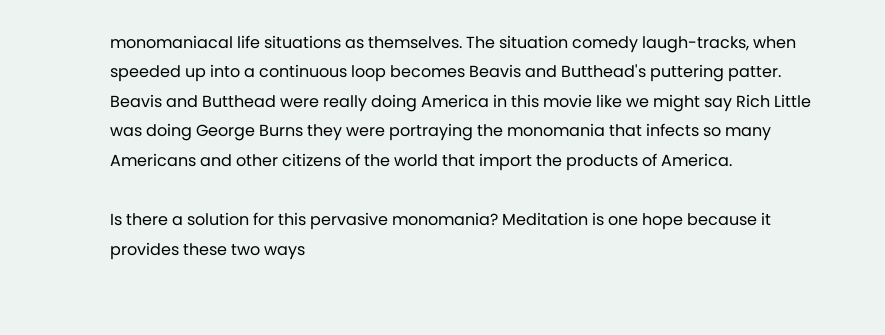monomaniacal life situations as themselves. The situation comedy laugh-tracks, when speeded up into a continuous loop becomes Beavis and Butthead's puttering patter. Beavis and Butthead were really doing America in this movie like we might say Rich Little was doing George Burns they were portraying the monomania that infects so many Americans and other citizens of the world that import the products of America.

Is there a solution for this pervasive monomania? Meditation is one hope because it provides these two ways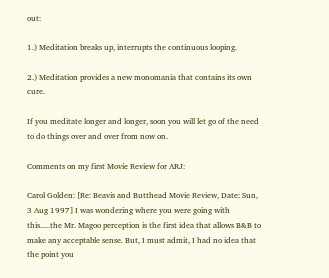out:

1.) Meditation breaks up, interrupts the continuous looping.

2.) Meditation provides a new monomania that contains its own cure.

If you meditate longer and longer, soon you will let go of the need to do things over and over from now on.

Comments on my first Movie Review for ARJ:

Carol Golden: [Re: Beavis and Butthead Movie Review, Date: Sun, 3 Aug 1997] I was wondering where you were going with this.....the Mr. Magoo perception is the first idea that allows B&B to make any acceptable sense. But, I must admit, I had no idea that the point you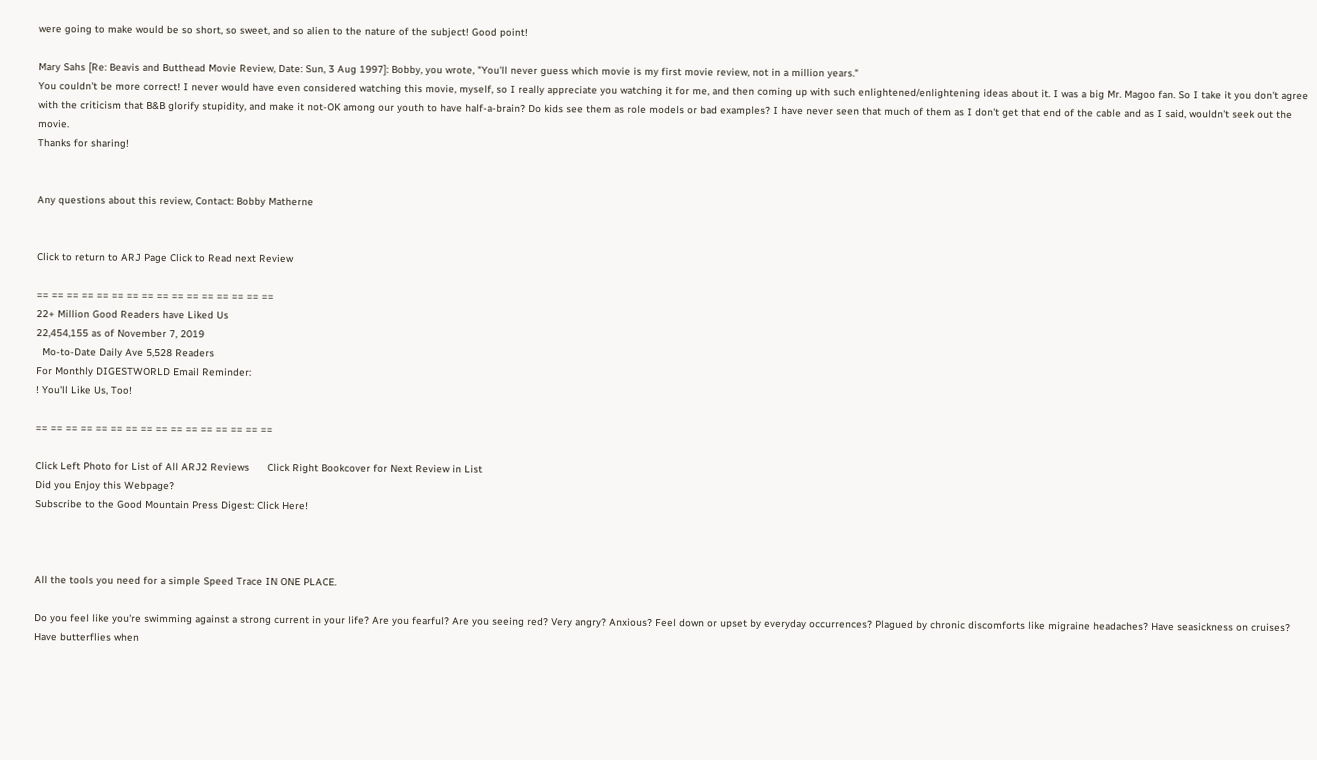were going to make would be so short, so sweet, and so alien to the nature of the subject! Good point!

Mary Sahs [Re: Beavis and Butthead Movie Review, Date: Sun, 3 Aug 1997]: Bobby, you wrote, "You'll never guess which movie is my first movie review, not in a million years."
You couldn't be more correct! I never would have even considered watching this movie, myself, so I really appreciate you watching it for me, and then coming up with such enlightened/enlightening ideas about it. I was a big Mr. Magoo fan. So I take it you don't agree with the criticism that B&B glorify stupidity, and make it not-OK among our youth to have half-a-brain? Do kids see them as role models or bad examples? I have never seen that much of them as I don't get that end of the cable and as I said, wouldn't seek out the movie.
Thanks for sharing!


Any questions about this review, Contact: Bobby Matherne


Click to return to ARJ Page Click to Read next Review

== == == == == == == == == == == == == == == ==
22+ Million Good Readers have Liked Us
22,454,155 as of November 7, 2019
  Mo-to-Date Daily Ave 5,528 Readers
For Monthly DIGESTWORLD Email Reminder:
! You'll Like Us, Too!

== == == == == == == == == == == == == == == ==

Click Left Photo for List of All ARJ2 Reviews      Click Right Bookcover for Next Review in List
Did you Enjoy this Webpage?
Subscribe to the Good Mountain Press Digest: Click Here!



All the tools you need for a simple Speed Trace IN ONE PLACE.

Do you feel like you're swimming against a strong current in your life? Are you fearful? Are you seeing red? Very angry? Anxious? Feel down or upset by everyday occurrences? Plagued by chronic discomforts like migraine headaches? Have seasickness on cruises? Have butterflies when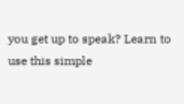you get up to speak? Learn to use this simple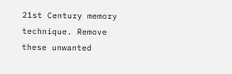21st Century memory technique. Remove these unwanted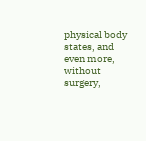physical body states, and even more, without surgery,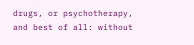drugs, or psychotherapy, and best of all: without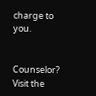charge to you.


Counselor? Visit the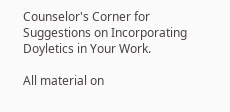Counselor's Corner for Suggestions on Incorporating Doyletics in Your Work.

All material on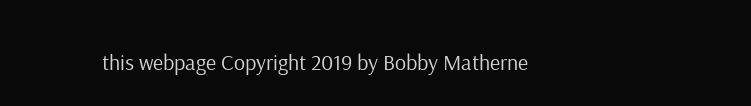this webpage Copyright 2019 by Bobby Matherne